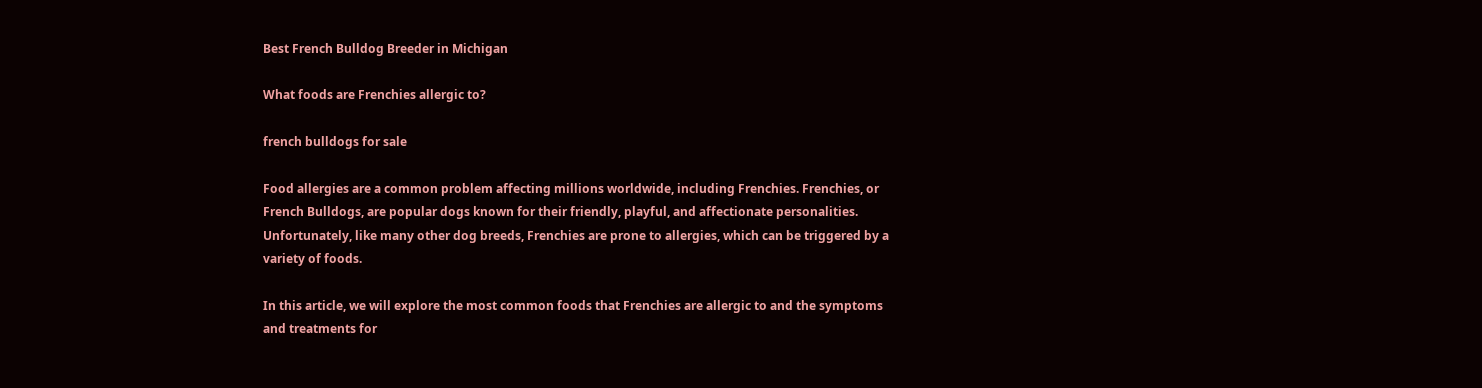Best French Bulldog Breeder in Michigan

What foods are Frenchies allergic to?

french bulldogs for sale

Food allergies are a common problem affecting millions worldwide, including Frenchies. Frenchies, or French Bulldogs, are popular dogs known for their friendly, playful, and affectionate personalities. Unfortunately, like many other dog breeds, Frenchies are prone to allergies, which can be triggered by a variety of foods.

In this article, we will explore the most common foods that Frenchies are allergic to and the symptoms and treatments for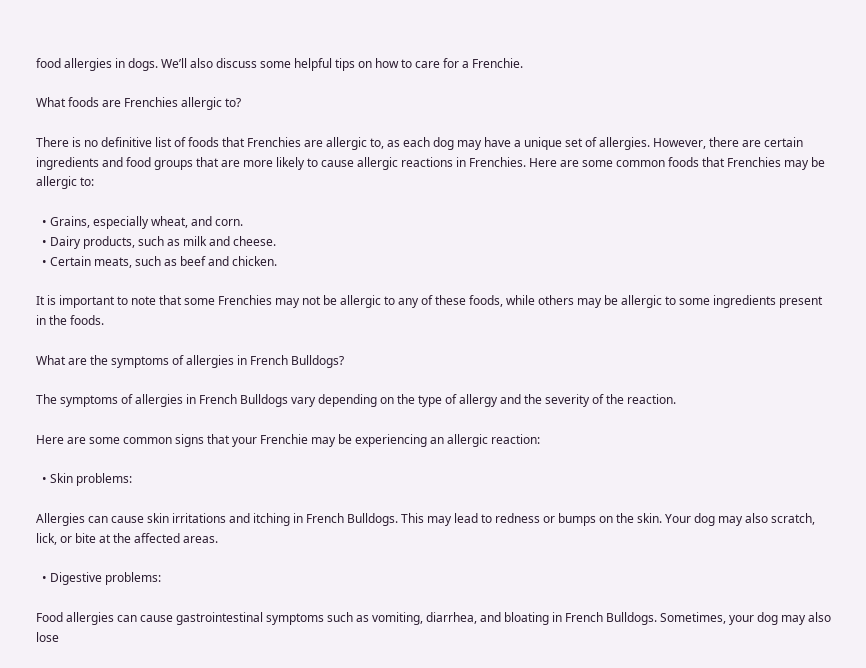food allergies in dogs. We’ll also discuss some helpful tips on how to care for a Frenchie.

What foods are Frenchies allergic to?

There is no definitive list of foods that Frenchies are allergic to, as each dog may have a unique set of allergies. However, there are certain ingredients and food groups that are more likely to cause allergic reactions in Frenchies. Here are some common foods that Frenchies may be allergic to:

  • Grains, especially wheat, and corn.
  • Dairy products, such as milk and cheese.
  • Certain meats, such as beef and chicken.

It is important to note that some Frenchies may not be allergic to any of these foods, while others may be allergic to some ingredients present in the foods.

What are the symptoms of allergies in French Bulldogs?

The symptoms of allergies in French Bulldogs vary depending on the type of allergy and the severity of the reaction.

Here are some common signs that your Frenchie may be experiencing an allergic reaction:

  • Skin problems:

Allergies can cause skin irritations and itching in French Bulldogs. This may lead to redness or bumps on the skin. Your dog may also scratch, lick, or bite at the affected areas.

  • Digestive problems:

Food allergies can cause gastrointestinal symptoms such as vomiting, diarrhea, and bloating in French Bulldogs. Sometimes, your dog may also lose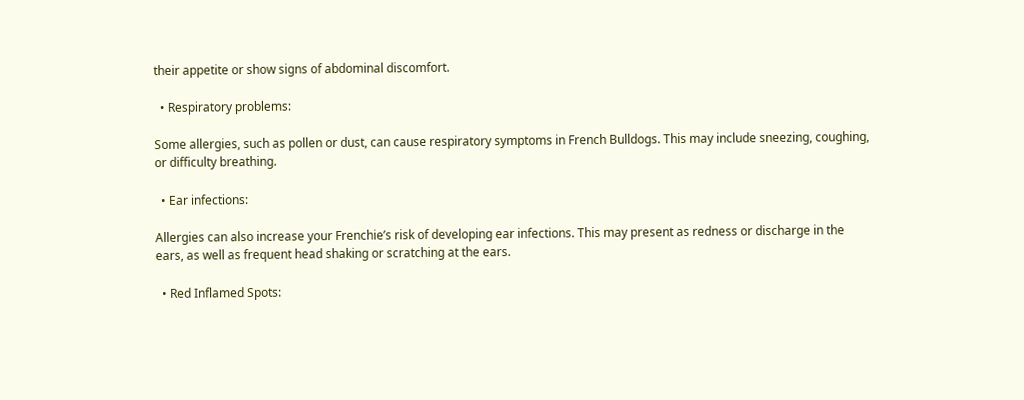their appetite or show signs of abdominal discomfort.

  • Respiratory problems:

Some allergies, such as pollen or dust, can cause respiratory symptoms in French Bulldogs. This may include sneezing, coughing, or difficulty breathing.

  • Ear infections:

Allergies can also increase your Frenchie’s risk of developing ear infections. This may present as redness or discharge in the ears, as well as frequent head shaking or scratching at the ears.

  • Red Inflamed Spots: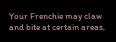Your Frenchie may claw and bite at certain areas,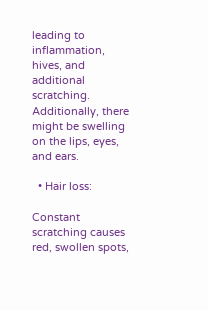leading to inflammation, hives, and additional scratching. Additionally, there might be swelling on the lips, eyes, and ears.

  • Hair loss:

Constant scratching causes red, swollen spots,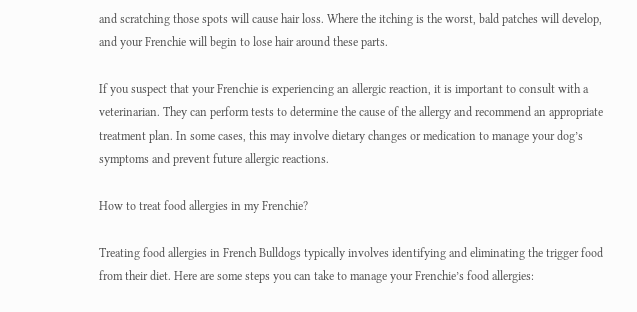and scratching those spots will cause hair loss. Where the itching is the worst, bald patches will develop, and your Frenchie will begin to lose hair around these parts.

If you suspect that your Frenchie is experiencing an allergic reaction, it is important to consult with a veterinarian. They can perform tests to determine the cause of the allergy and recommend an appropriate treatment plan. In some cases, this may involve dietary changes or medication to manage your dog’s symptoms and prevent future allergic reactions.

How to treat food allergies in my Frenchie?

Treating food allergies in French Bulldogs typically involves identifying and eliminating the trigger food from their diet. Here are some steps you can take to manage your Frenchie’s food allergies: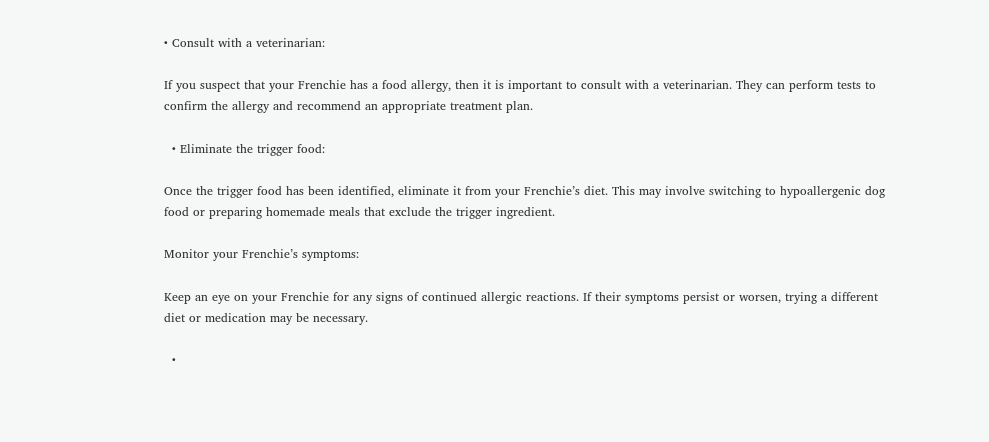• Consult with a veterinarian:

If you suspect that your Frenchie has a food allergy, then it is important to consult with a veterinarian. They can perform tests to confirm the allergy and recommend an appropriate treatment plan.

  • Eliminate the trigger food:

Once the trigger food has been identified, eliminate it from your Frenchie’s diet. This may involve switching to hypoallergenic dog food or preparing homemade meals that exclude the trigger ingredient.

Monitor your Frenchie’s symptoms:

Keep an eye on your Frenchie for any signs of continued allergic reactions. If their symptoms persist or worsen, trying a different diet or medication may be necessary.

  •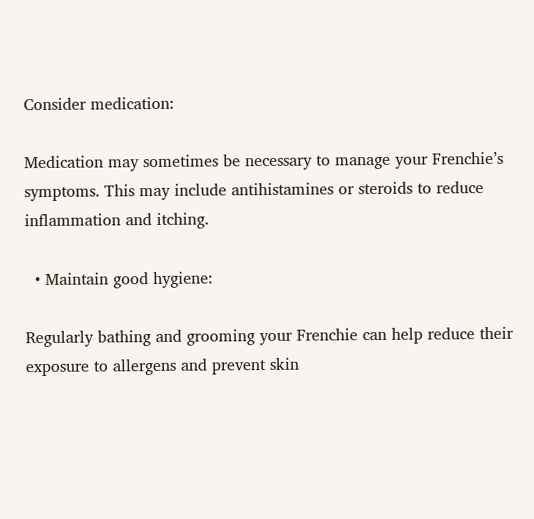Consider medication:

Medication may sometimes be necessary to manage your Frenchie’s symptoms. This may include antihistamines or steroids to reduce inflammation and itching.

  • Maintain good hygiene:

Regularly bathing and grooming your Frenchie can help reduce their exposure to allergens and prevent skin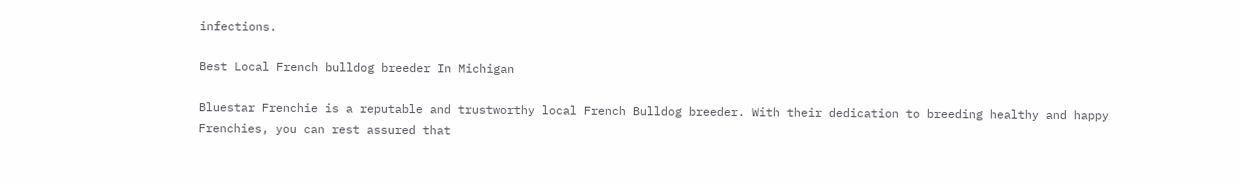infections.

Best Local French bulldog breeder In Michigan

Bluestar Frenchie is a reputable and trustworthy local French Bulldog breeder. With their dedication to breeding healthy and happy Frenchies, you can rest assured that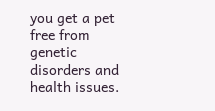you get a pet free from genetic disorders and health issues.